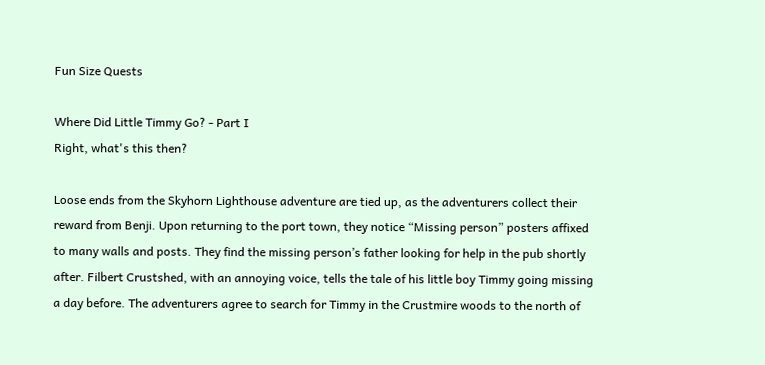Fun Size Quests

Where Did Little Timmy Go? - Part I
Right, what's this then?

Loose ends from the Skyhorn Lighthouse adventure are tied up, as the adventurers collect their reward from Benji. Upon returning to the port town, they notice “Missing person” posters affixed to many walls and posts. They find the missing person’s father looking for help in the pub shortly after. Filbert Crustshed, with an annoying voice, tells the tale of his little boy Timmy going missing a day before. The adventurers agree to search for Timmy in the Crustmire woods to the north of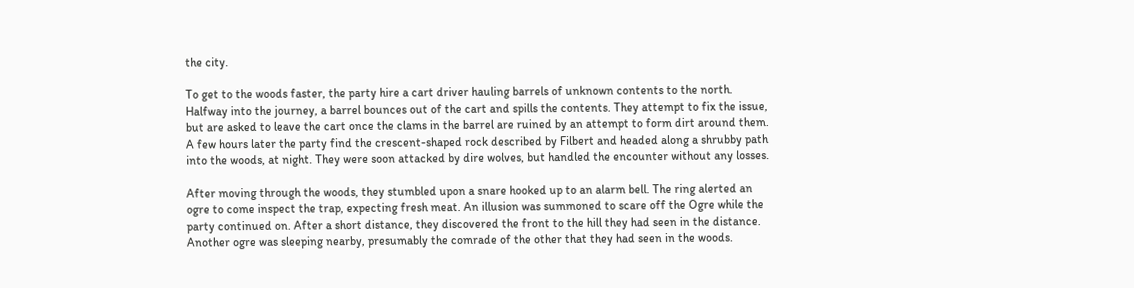the city.

To get to the woods faster, the party hire a cart driver hauling barrels of unknown contents to the north. Halfway into the journey, a barrel bounces out of the cart and spills the contents. They attempt to fix the issue, but are asked to leave the cart once the clams in the barrel are ruined by an attempt to form dirt around them. A few hours later the party find the crescent-shaped rock described by Filbert and headed along a shrubby path into the woods, at night. They were soon attacked by dire wolves, but handled the encounter without any losses.

After moving through the woods, they stumbled upon a snare hooked up to an alarm bell. The ring alerted an ogre to come inspect the trap, expecting fresh meat. An illusion was summoned to scare off the Ogre while the party continued on. After a short distance, they discovered the front to the hill they had seen in the distance. Another ogre was sleeping nearby, presumably the comrade of the other that they had seen in the woods.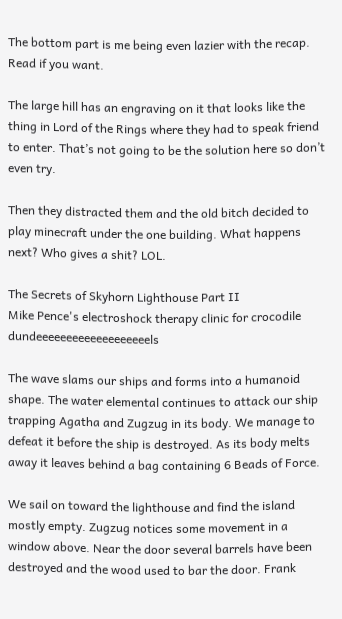The bottom part is me being even lazier with the recap. Read if you want.

The large hill has an engraving on it that looks like the thing in Lord of the Rings where they had to speak friend to enter. That’s not going to be the solution here so don’t even try.

Then they distracted them and the old bitch decided to play minecraft under the one building. What happens next? Who gives a shit? LOL.

The Secrets of Skyhorn Lighthouse Part II
Mike Pence's electroshock therapy clinic for crocodile dundeeeeeeeeeeeeeeeeeeels

The wave slams our ships and forms into a humanoid shape. The water elemental continues to attack our ship trapping Agatha and Zugzug in its body. We manage to defeat it before the ship is destroyed. As its body melts away it leaves behind a bag containing 6 Beads of Force.

We sail on toward the lighthouse and find the island mostly empty. Zugzug notices some movement in a window above. Near the door several barrels have been destroyed and the wood used to bar the door. Frank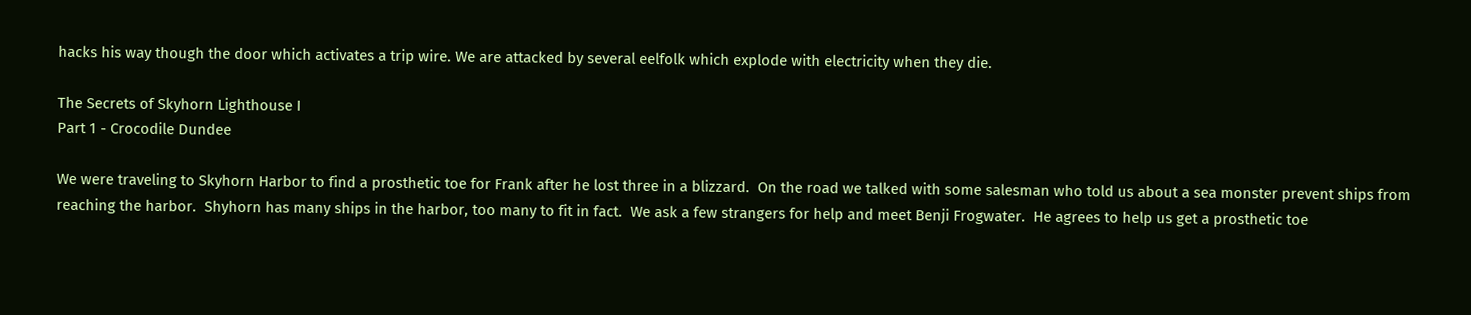hacks his way though the door which activates a trip wire. We are attacked by several eelfolk which explode with electricity when they die.

The Secrets of Skyhorn Lighthouse I
Part 1 - Crocodile Dundee

We were traveling to Skyhorn Harbor to find a prosthetic toe for Frank after he lost three in a blizzard.  On the road we talked with some salesman who told us about a sea monster prevent ships from reaching the harbor.  Shyhorn has many ships in the harbor, too many to fit in fact.  We ask a few strangers for help and meet Benji Frogwater.  He agrees to help us get a prosthetic toe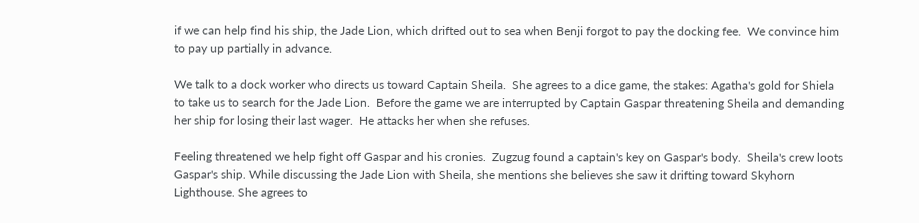if we can help find his ship, the Jade Lion, which drifted out to sea when Benji forgot to pay the docking fee.  We convince him to pay up partially in advance.

We talk to a dock worker who directs us toward Captain Sheila.  She agrees to a dice game, the stakes: Agatha's gold for Shiela to take us to search for the Jade Lion.  Before the game we are interrupted by Captain Gaspar threatening Sheila and demanding her ship for losing their last wager.  He attacks her when she refuses.

Feeling threatened we help fight off Gaspar and his cronies.  Zugzug found a captain's key on Gaspar's body.  Sheila's crew loots Gaspar's ship. While discussing the Jade Lion with Sheila, she mentions she believes she saw it drifting toward Skyhorn Lighthouse. She agrees to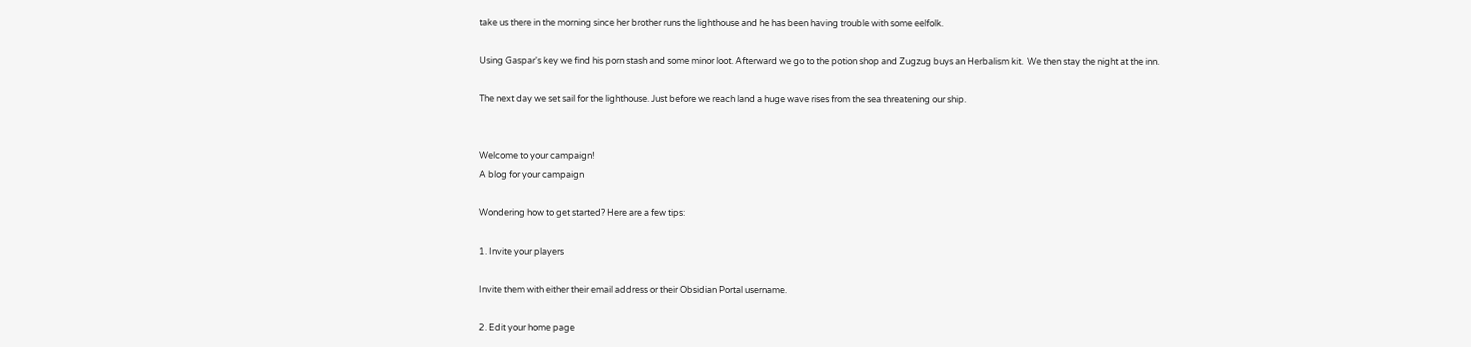take us there in the morning since her brother runs the lighthouse and he has been having trouble with some eelfolk.

Using Gaspar's key we find his porn stash and some minor loot. Afterward we go to the potion shop and Zugzug buys an Herbalism kit.  We then stay the night at the inn.

The next day we set sail for the lighthouse. Just before we reach land a huge wave rises from the sea threatening our ship.


Welcome to your campaign!
A blog for your campaign

Wondering how to get started? Here are a few tips:

1. Invite your players

Invite them with either their email address or their Obsidian Portal username.

2. Edit your home page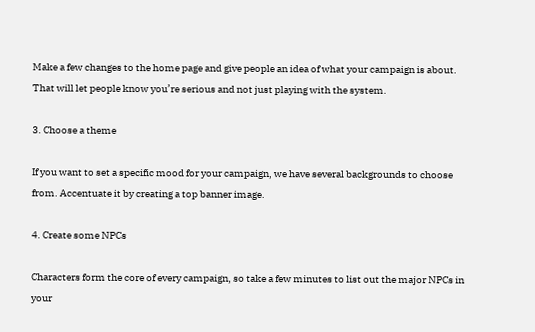Make a few changes to the home page and give people an idea of what your campaign is about. That will let people know you’re serious and not just playing with the system.

3. Choose a theme

If you want to set a specific mood for your campaign, we have several backgrounds to choose from. Accentuate it by creating a top banner image.

4. Create some NPCs

Characters form the core of every campaign, so take a few minutes to list out the major NPCs in your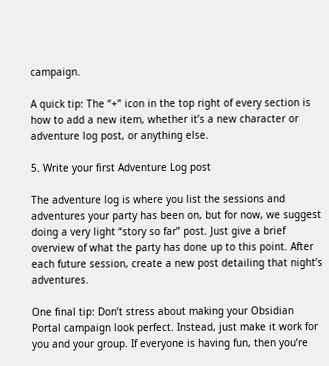campaign.

A quick tip: The “+” icon in the top right of every section is how to add a new item, whether it’s a new character or adventure log post, or anything else.

5. Write your first Adventure Log post

The adventure log is where you list the sessions and adventures your party has been on, but for now, we suggest doing a very light “story so far” post. Just give a brief overview of what the party has done up to this point. After each future session, create a new post detailing that night’s adventures.

One final tip: Don’t stress about making your Obsidian Portal campaign look perfect. Instead, just make it work for you and your group. If everyone is having fun, then you’re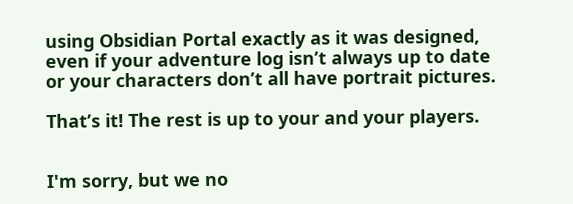using Obsidian Portal exactly as it was designed, even if your adventure log isn’t always up to date or your characters don’t all have portrait pictures.

That’s it! The rest is up to your and your players.


I'm sorry, but we no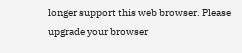longer support this web browser. Please upgrade your browser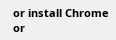or install Chrome or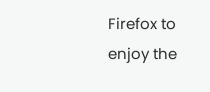Firefox to enjoy the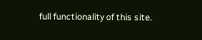full functionality of this site.